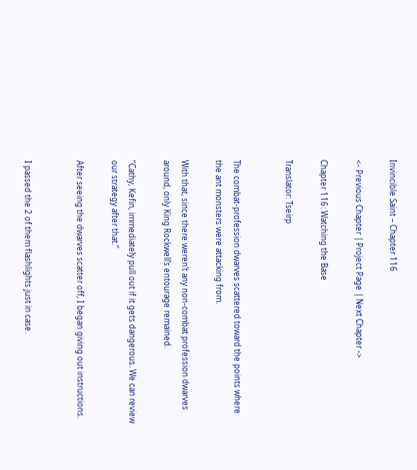Invincible Saint – Chapter 116

<- Previous Chapter | Project Page | Next Chapter ->

Chapter 116: Watching the Base

Translator: Tseirp


The combat-profession dwarves scattered toward the points where the ant monsters were attacking from.

With that, since there weren’t any non-combat profession dwarves around, only King Rockwell’s entourage remained.

“Cathy, Kefin, immediately pull out if it gets dangerous. We can review our strategy after that.”

After seeing the dwarves scatter off, I began giving out instructions.


I passed the 2 of them flashlights just in case.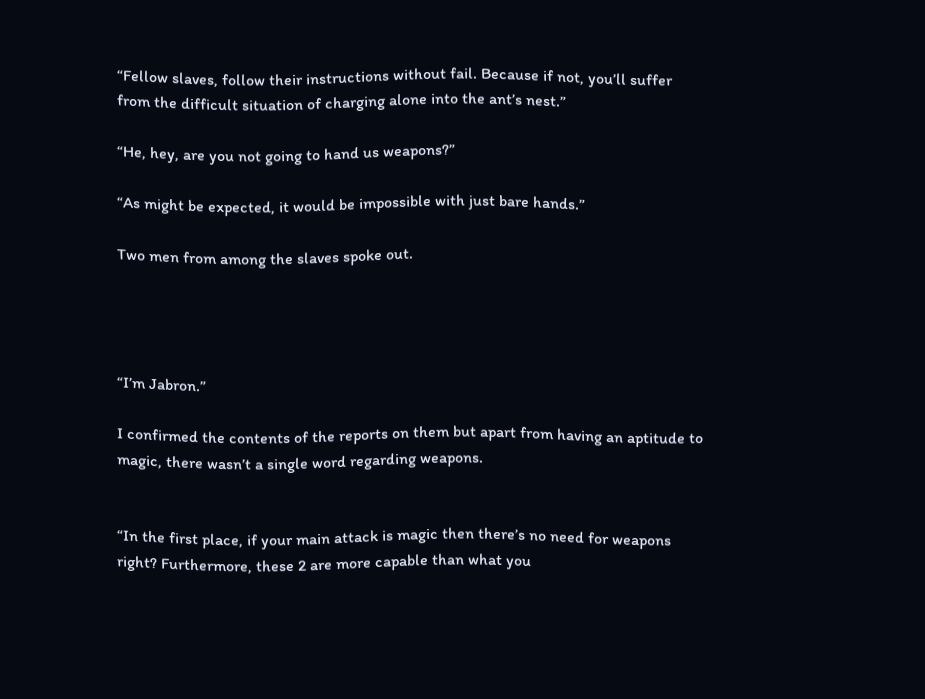“Fellow slaves, follow their instructions without fail. Because if not, you’ll suffer from the difficult situation of charging alone into the ant’s nest.”

“He, hey, are you not going to hand us weapons?”

“As might be expected, it would be impossible with just bare hands.”

Two men from among the slaves spoke out.




“I’m Jabron.”

I confirmed the contents of the reports on them but apart from having an aptitude to magic, there wasn’t a single word regarding weapons.


“In the first place, if your main attack is magic then there’s no need for weapons right? Furthermore, these 2 are more capable than what you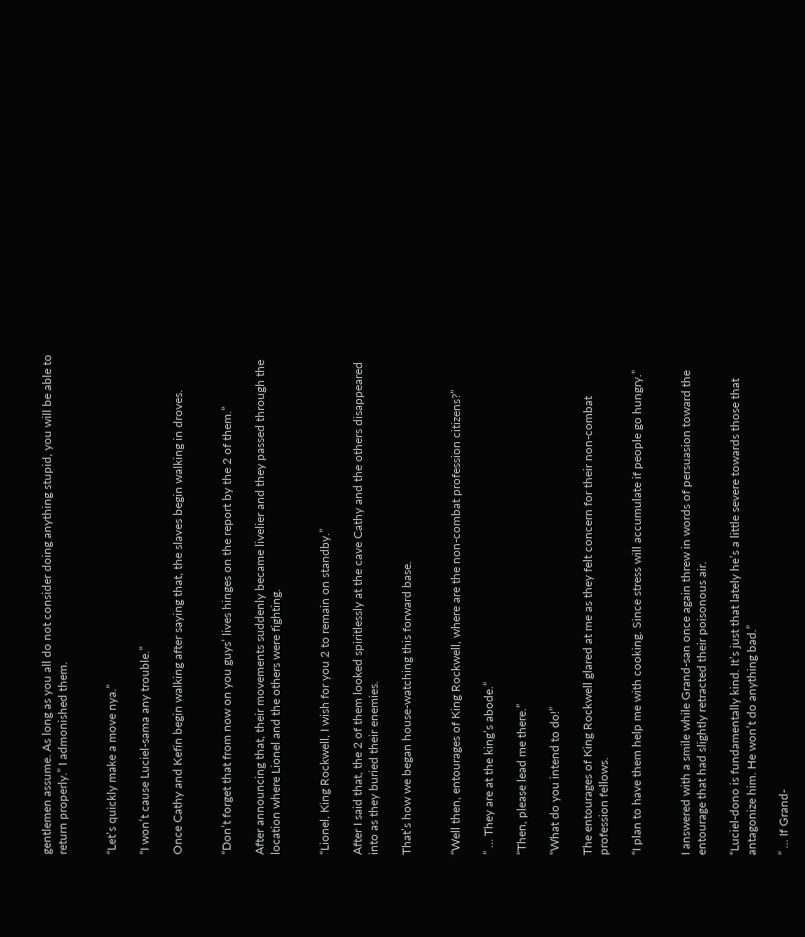gentlemen assume. As long as you all do not consider doing anything stupid, you will be able to return properly.” I admonished them.


“Let’s quickly make a move nya.”

“I won’t cause Luciel-sama any trouble.”

Once Cathy and Kefin begin walking after saying that, the slaves begin walking in droves.


“Don’t forget that from now on you guys’ lives hinges on the report by the 2 of them.”

After announcing that, their movements suddenly became livelier and they passed through the location where Lionel and the others were fighting.


“Lionel, King Rockwell, I wish for you 2 to remain on standby.”

After I said that, the 2 of them looked spiritlessly at the cave Cathy and the others disappeared into as they buried their enemies.

That’s how we began house-watching this forward base.


“Well then, entourages of King Rockwell, where are the non-combat profession citizens?”

” … They are at the king’s abode.”

“Then, please lead me there.”

“What do you intend to do!”

The entourages of King Rockwell glared at me as they felt concern for their non-combat profession fellows.

“I plan to have them help me with cooking. Since stress will accumulate if people go hungry.”


I answered with a smile while Grand-san once again threw in words of persuasion toward the entourage that had slightly retracted their poisonous air.

“Luciel-dono is fundamentally kind. It’s just that lately he’s a little severe towards those that antagonize him. He won’t do anything bad.”

” … If Grand-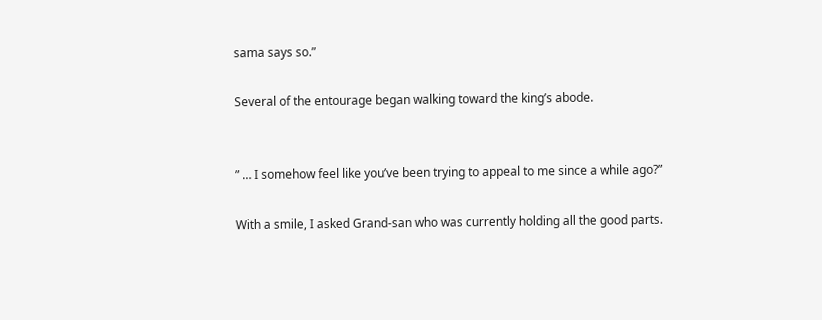sama says so.”

Several of the entourage began walking toward the king’s abode.


” … I somehow feel like you’ve been trying to appeal to me since a while ago?”

With a smile, I asked Grand-san who was currently holding all the good parts.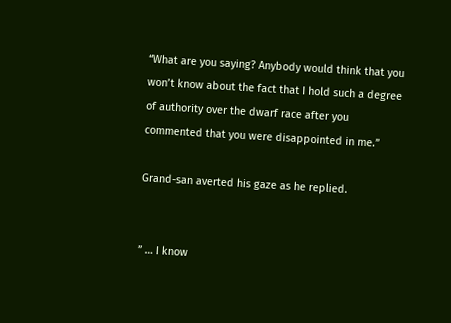“What are you saying? Anybody would think that you won’t know about the fact that I hold such a degree of authority over the dwarf race after you commented that you were disappointed in me.”

Grand-san averted his gaze as he replied.


” … I know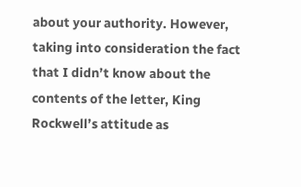about your authority. However, taking into consideration the fact that I didn’t know about the contents of the letter, King Rockwell’s attitude as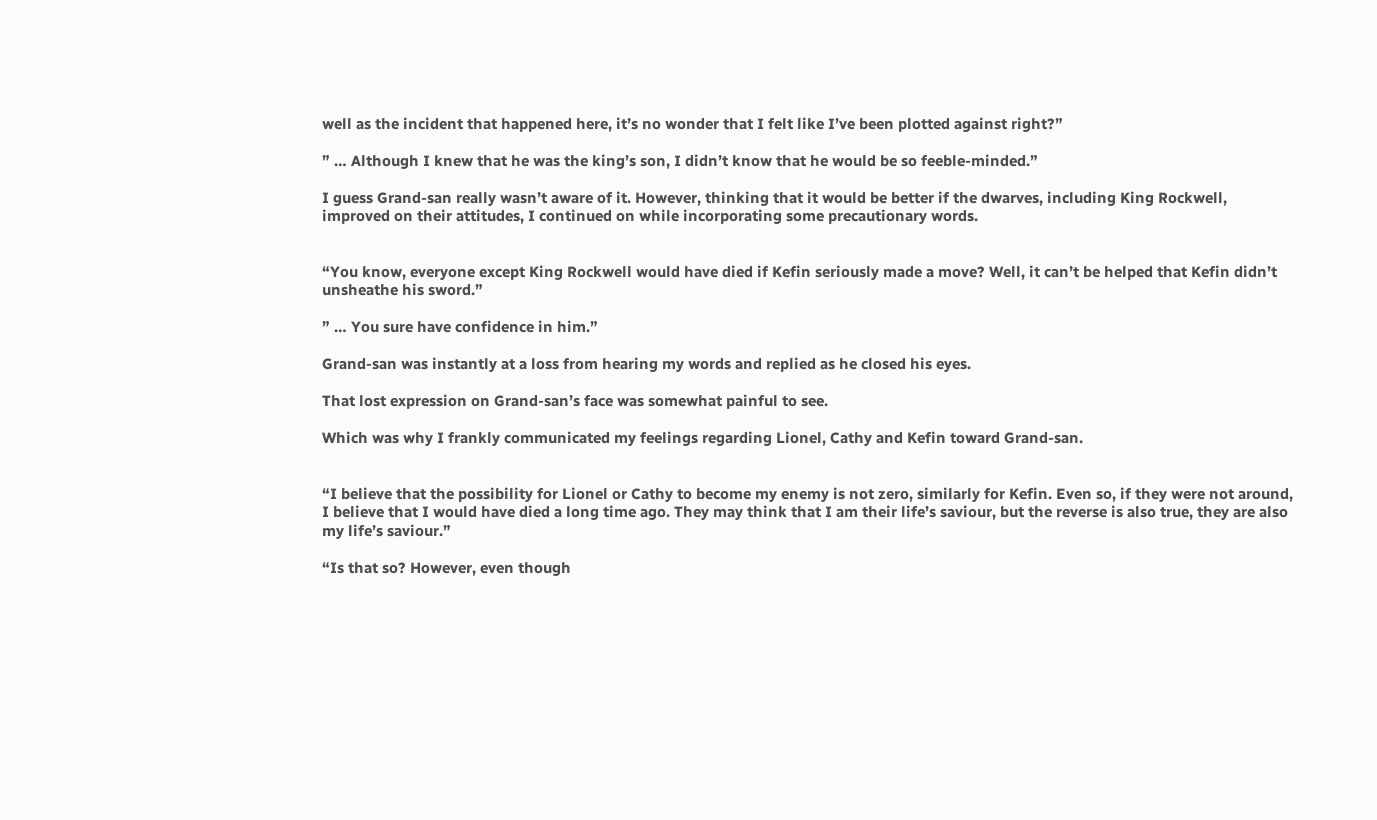well as the incident that happened here, it’s no wonder that I felt like I’ve been plotted against right?”

” … Although I knew that he was the king’s son, I didn’t know that he would be so feeble-minded.”

I guess Grand-san really wasn’t aware of it. However, thinking that it would be better if the dwarves, including King Rockwell, improved on their attitudes, I continued on while incorporating some precautionary words.


“You know, everyone except King Rockwell would have died if Kefin seriously made a move? Well, it can’t be helped that Kefin didn’t unsheathe his sword.”

” … You sure have confidence in him.”

Grand-san was instantly at a loss from hearing my words and replied as he closed his eyes.

That lost expression on Grand-san’s face was somewhat painful to see.

Which was why I frankly communicated my feelings regarding Lionel, Cathy and Kefin toward Grand-san.


“I believe that the possibility for Lionel or Cathy to become my enemy is not zero, similarly for Kefin. Even so, if they were not around, I believe that I would have died a long time ago. They may think that I am their life’s saviour, but the reverse is also true, they are also my life’s saviour.”

“Is that so? However, even though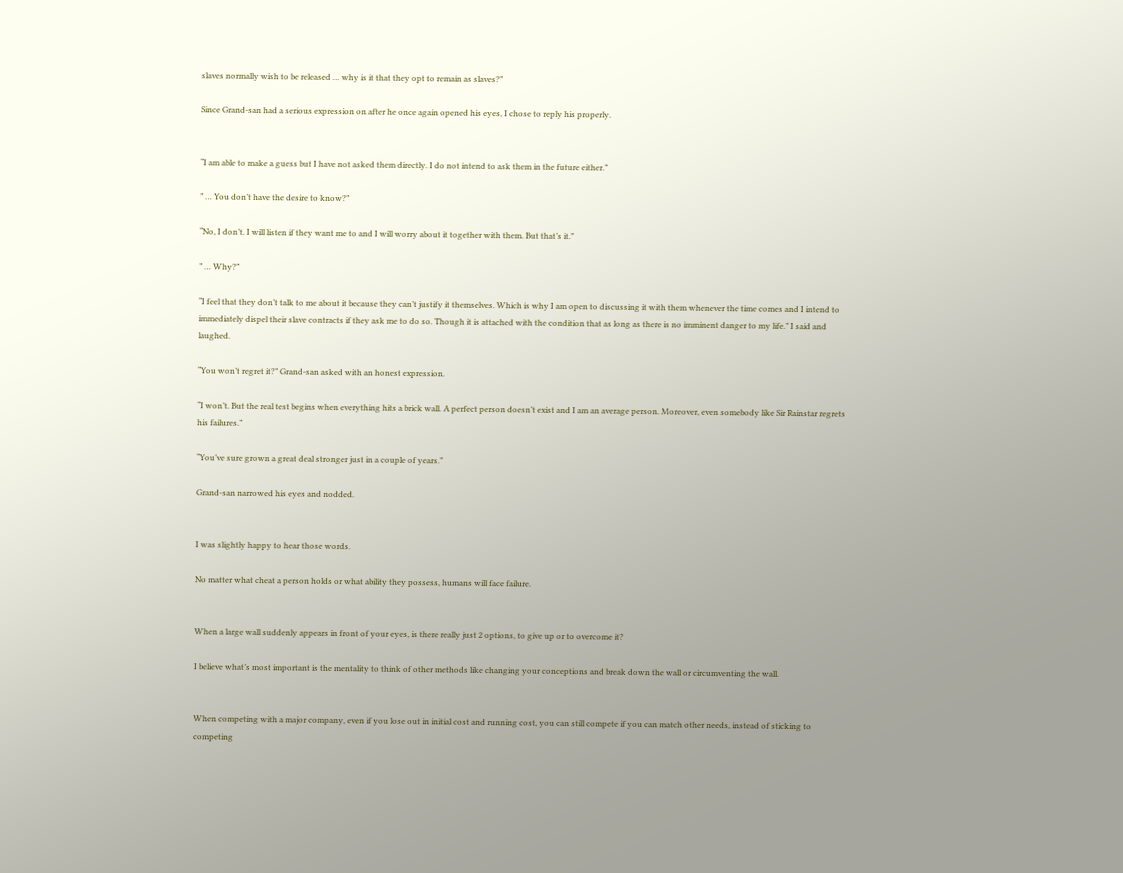slaves normally wish to be released … why is it that they opt to remain as slaves?”

Since Grand-san had a serious expression on after he once again opened his eyes, I chose to reply his properly.


“I am able to make a guess but I have not asked them directly. I do not intend to ask them in the future either.”

” … You don’t have the desire to know?”

“No, I don’t. I will listen if they want me to and I will worry about it together with them. But that’s it.”

” … Why?”

“I feel that they don’t talk to me about it because they can’t justify it themselves. Which is why I am open to discussing it with them whenever the time comes and I intend to immediately dispel their slave contracts if they ask me to do so. Though it is attached with the condition that as long as there is no imminent danger to my life.” I said and laughed.

“You won’t regret it?” Grand-san asked with an honest expression.

“I won’t. But the real test begins when everything hits a brick wall. A perfect person doesn’t exist and I am an average person. Moreover, even somebody like Sir Rainstar regrets his failures.”

“You’ve sure grown a great deal stronger just in a couple of years.”

Grand-san narrowed his eyes and nodded.


I was slightly happy to hear those words.

No matter what cheat a person holds or what ability they possess, humans will face failure.


When a large wall suddenly appears in front of your eyes, is there really just 2 options, to give up or to overcome it?

I believe what’s most important is the mentality to think of other methods like changing your conceptions and break down the wall or circumventing the wall.


When competing with a major company, even if you lose out in initial cost and running cost, you can still compete if you can match other needs, instead of sticking to competing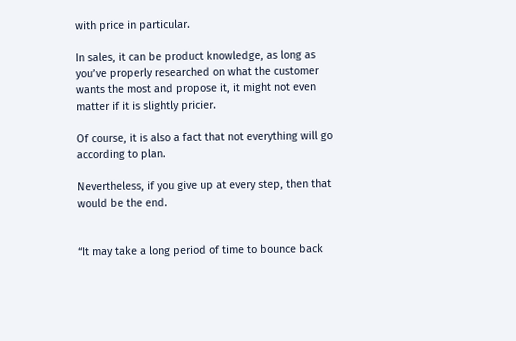with price in particular.

In sales, it can be product knowledge, as long as you’ve properly researched on what the customer wants the most and propose it, it might not even matter if it is slightly pricier.

Of course, it is also a fact that not everything will go according to plan.

Nevertheless, if you give up at every step, then that would be the end.


“It may take a long period of time to bounce back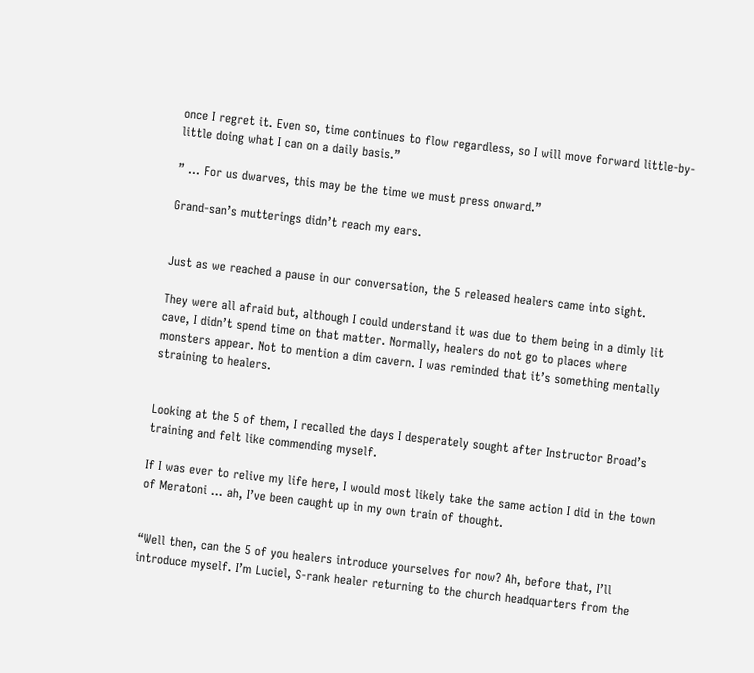once I regret it. Even so, time continues to flow regardless, so I will move forward little-by-little doing what I can on a daily basis.”

” … For us dwarves, this may be the time we must press onward.”

Grand-san’s mutterings didn’t reach my ears.


Just as we reached a pause in our conversation, the 5 released healers came into sight.

They were all afraid but, although I could understand it was due to them being in a dimly lit cave, I didn’t spend time on that matter. Normally, healers do not go to places where monsters appear. Not to mention a dim cavern. I was reminded that it’s something mentally straining to healers.


Looking at the 5 of them, I recalled the days I desperately sought after Instructor Broad’s training and felt like commending myself.

If I was ever to relive my life here, I would most likely take the same action I did in the town of Meratoni … ah, I’ve been caught up in my own train of thought.


“Well then, can the 5 of you healers introduce yourselves for now? Ah, before that, I’ll introduce myself. I’m Luciel, S-rank healer returning to the church headquarters from the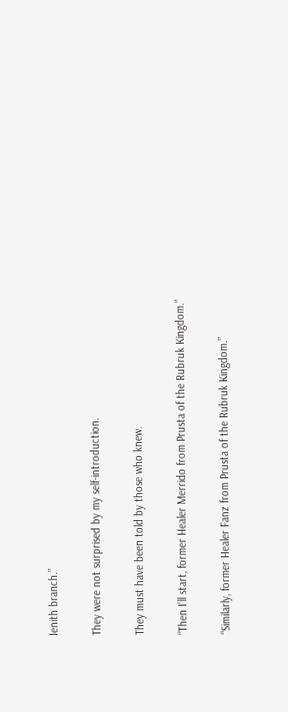Ienith branch.”

They were not surprised by my self-introduction.

They must have been told by those who knew.

“Then I’ll start, former Healer Merrido from Prusta of the Rubruk Kingdom.”

“Similarly, former Healer Fanz from Prusta of the Rubruk Kingdom.”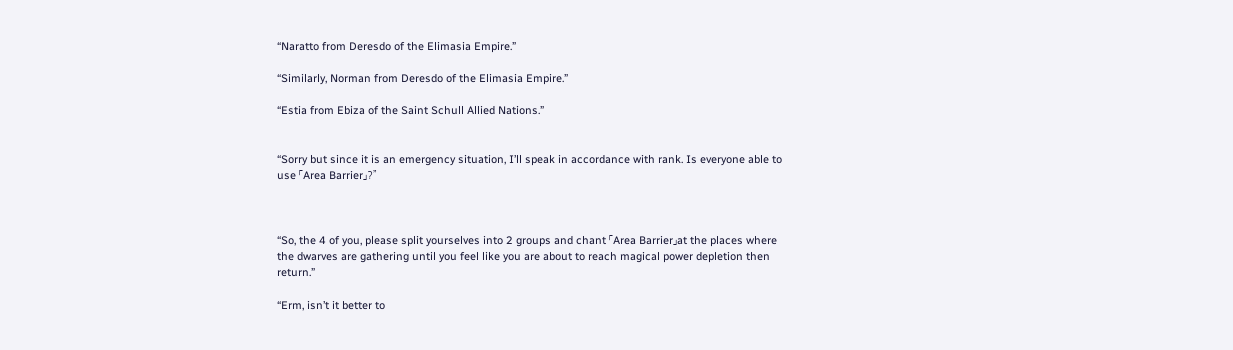“Naratto from Deresdo of the Elimasia Empire.”

“Similarly, Norman from Deresdo of the Elimasia Empire.”

“Estia from Ebiza of the Saint Schull Allied Nations.”


“Sorry but since it is an emergency situation, I’ll speak in accordance with rank. Is everyone able to use 「Area Barrier」?”



“So, the 4 of you, please split yourselves into 2 groups and chant 「Area Barrier」at the places where the dwarves are gathering until you feel like you are about to reach magical power depletion then return.”

“Erm, isn’t it better to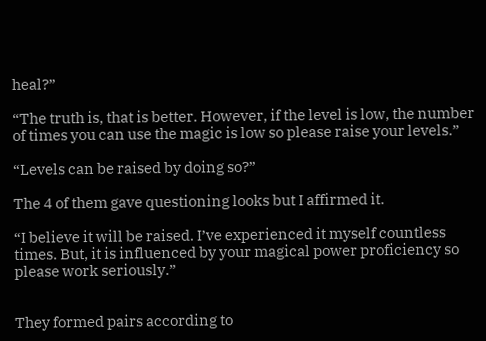heal?”

“The truth is, that is better. However, if the level is low, the number of times you can use the magic is low so please raise your levels.”

“Levels can be raised by doing so?”

The 4 of them gave questioning looks but I affirmed it.

“I believe it will be raised. I’ve experienced it myself countless times. But, it is influenced by your magical power proficiency so please work seriously.”


They formed pairs according to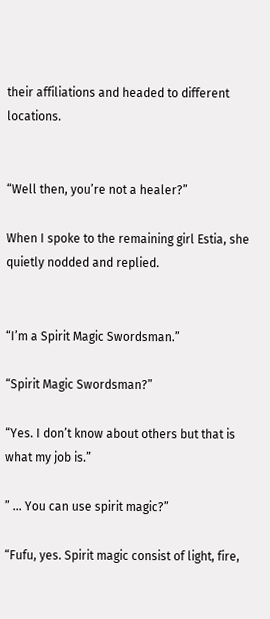their affiliations and headed to different locations.


“Well then, you’re not a healer?”

When I spoke to the remaining girl Estia, she quietly nodded and replied.


“I’m a Spirit Magic Swordsman.”

“Spirit Magic Swordsman?”

“Yes. I don’t know about others but that is what my job is.”

” … You can use spirit magic?”

“Fufu, yes. Spirit magic consist of light, fire,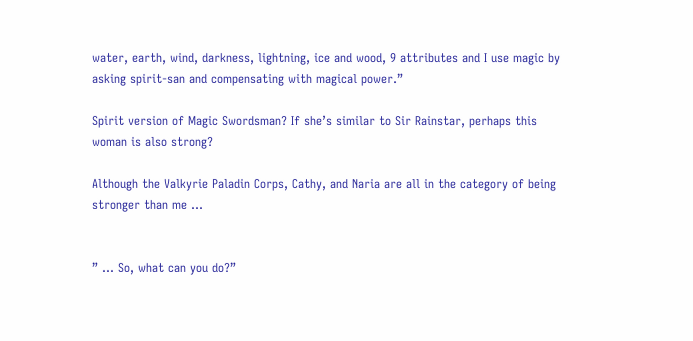water, earth, wind, darkness, lightning, ice and wood, 9 attributes and I use magic by asking spirit-san and compensating with magical power.”

Spirit version of Magic Swordsman? If she’s similar to Sir Rainstar, perhaps this woman is also strong?

Although the Valkyrie Paladin Corps, Cathy, and Naria are all in the category of being stronger than me …


” … So, what can you do?”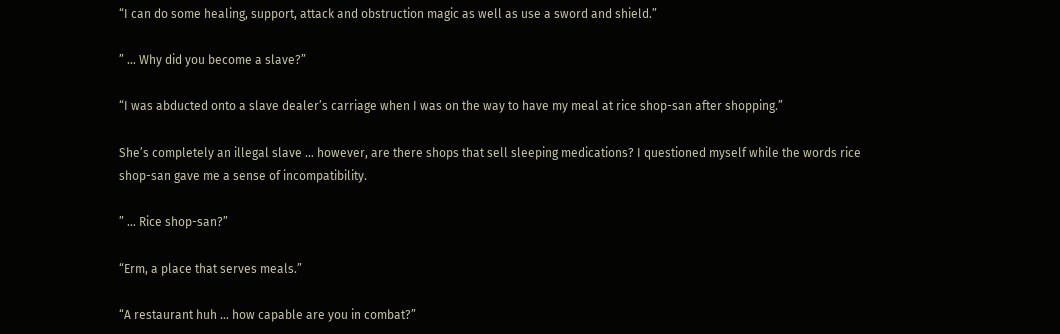“I can do some healing, support, attack and obstruction magic as well as use a sword and shield.”

” … Why did you become a slave?”

“I was abducted onto a slave dealer’s carriage when I was on the way to have my meal at rice shop-san after shopping.”

She’s completely an illegal slave … however, are there shops that sell sleeping medications? I questioned myself while the words rice shop-san gave me a sense of incompatibility.

” … Rice shop-san?”

“Erm, a place that serves meals.”

“A restaurant huh … how capable are you in combat?”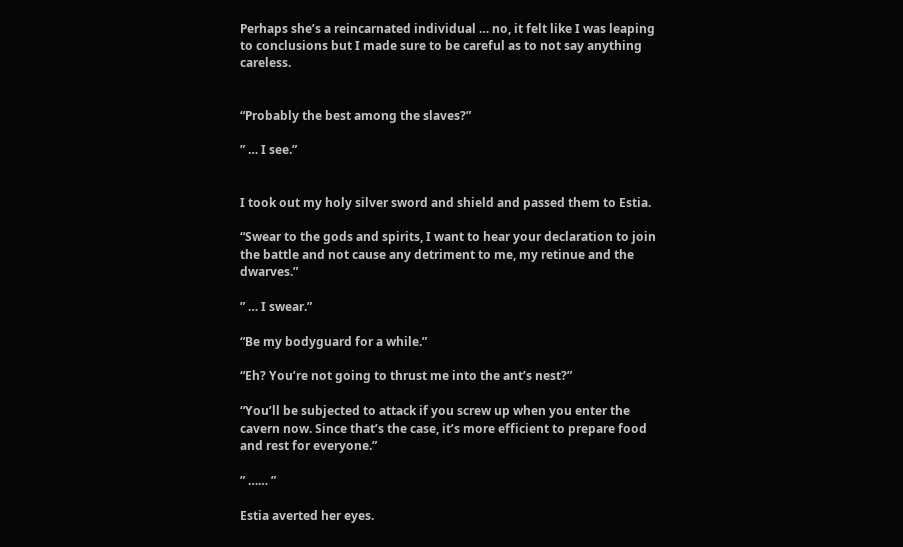Perhaps she’s a reincarnated individual … no, it felt like I was leaping to conclusions but I made sure to be careful as to not say anything careless.


“Probably the best among the slaves?”

” … I see.”


I took out my holy silver sword and shield and passed them to Estia.

“Swear to the gods and spirits, I want to hear your declaration to join the battle and not cause any detriment to me, my retinue and the dwarves.”

” … I swear.”

“Be my bodyguard for a while.”

“Eh? You’re not going to thrust me into the ant’s nest?”

“You’ll be subjected to attack if you screw up when you enter the cavern now. Since that’s the case, it’s more efficient to prepare food and rest for everyone.”

” …… ”

Estia averted her eyes.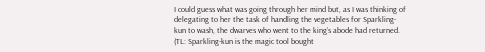I could guess what was going through her mind but, as I was thinking of delegating to her the task of handling the vegetables for Sparkling-kun to wash, the dwarves who went to the king’s abode had returned. (TL: Sparkling-kun is the magic tool bought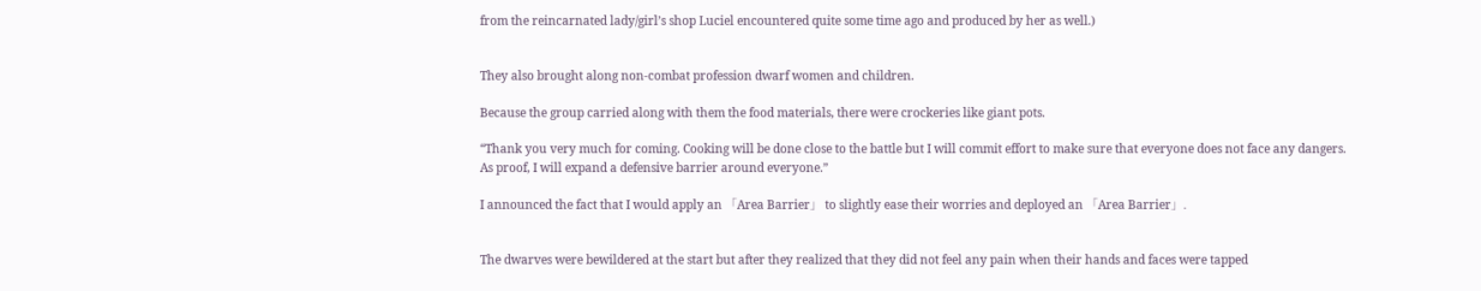from the reincarnated lady/girl’s shop Luciel encountered quite some time ago and produced by her as well.)


They also brought along non-combat profession dwarf women and children.

Because the group carried along with them the food materials, there were crockeries like giant pots.

“Thank you very much for coming. Cooking will be done close to the battle but I will commit effort to make sure that everyone does not face any dangers. As proof, I will expand a defensive barrier around everyone.”

I announced the fact that I would apply an 「Area Barrier」 to slightly ease their worries and deployed an 「Area Barrier」.


The dwarves were bewildered at the start but after they realized that they did not feel any pain when their hands and faces were tapped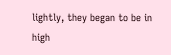lightly, they began to be in high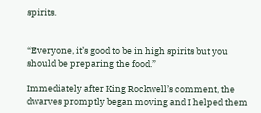spirits.


“Everyone, it’s good to be in high spirits but you should be preparing the food.”

Immediately after King Rockwell’s comment, the dwarves promptly began moving and I helped them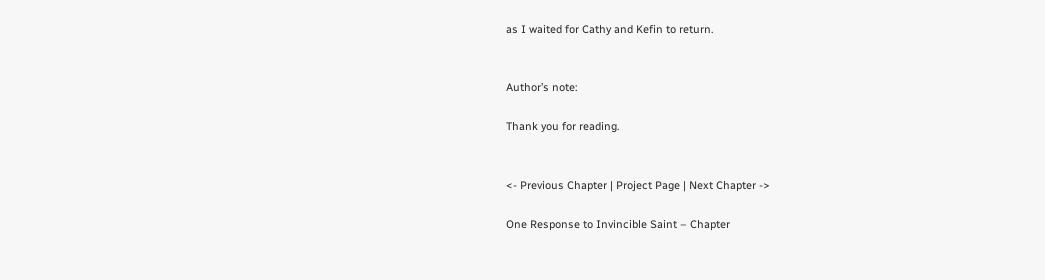as I waited for Cathy and Kefin to return.


Author’s note:

Thank you for reading.


<- Previous Chapter | Project Page | Next Chapter ->

One Response to Invincible Saint – Chapter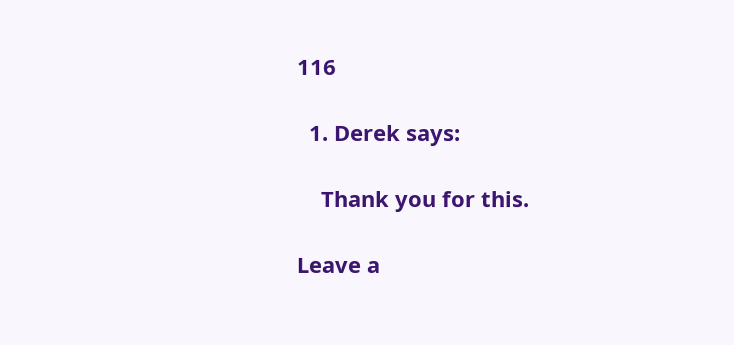116

  1. Derek says:

    Thank you for this.

Leave a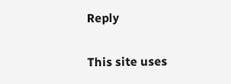Reply

This site uses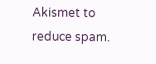Akismet to reduce spam.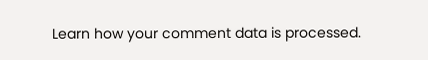Learn how your comment data is processed.